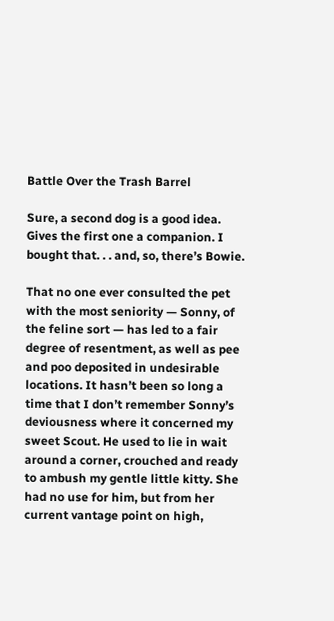Battle Over the Trash Barrel

Sure, a second dog is a good idea. Gives the first one a companion. I bought that. . . and, so, there’s Bowie.

That no one ever consulted the pet with the most seniority — Sonny, of the feline sort — has led to a fair degree of resentment, as well as pee and poo deposited in undesirable locations. It hasn’t been so long a time that I don’t remember Sonny’s deviousness where it concerned my sweet Scout. He used to lie in wait around a corner, crouched and ready to ambush my gentle little kitty. She had no use for him, but from her current vantage point on high,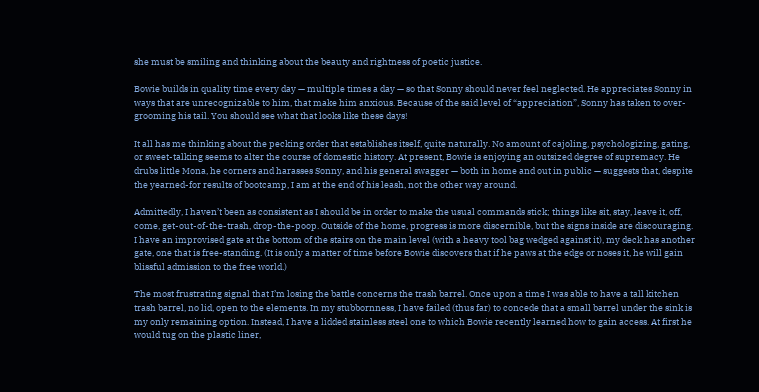she must be smiling and thinking about the beauty and rightness of poetic justice.

Bowie builds in quality time every day — multiple times a day — so that Sonny should never feel neglected. He appreciates Sonny in ways that are unrecognizable to him, that make him anxious. Because of the said level of “appreciation”, Sonny has taken to over-grooming his tail. You should see what that looks like these days!

It all has me thinking about the pecking order that establishes itself, quite naturally. No amount of cajoling, psychologizing, gating, or sweet-talking seems to alter the course of domestic history. At present, Bowie is enjoying an outsized degree of supremacy. He drubs little Mona, he corners and harasses Sonny, and his general swagger — both in home and out in public — suggests that, despite the yearned-for results of bootcamp, I am at the end of his leash, not the other way around.

Admittedly, I haven’t been as consistent as I should be in order to make the usual commands stick; things like sit, stay, leave it, off, come, get-out-of-the-trash, drop-the-poop. Outside of the home, progress is more discernible, but the signs inside are discouraging. I have an improvised gate at the bottom of the stairs on the main level (with a heavy tool bag wedged against it), my deck has another gate, one that is free-standing. (It is only a matter of time before Bowie discovers that if he paws at the edge or noses it, he will gain blissful admission to the free world.)

The most frustrating signal that I’m losing the battle concerns the trash barrel. Once upon a time I was able to have a tall kitchen trash barrel, no lid, open to the elements. In my stubbornness, I have failed (thus far) to concede that a small barrel under the sink is my only remaining option. Instead, I have a lidded stainless steel one to which Bowie recently learned how to gain access. At first he would tug on the plastic liner,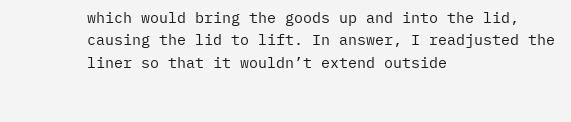which would bring the goods up and into the lid, causing the lid to lift. In answer, I readjusted the liner so that it wouldn’t extend outside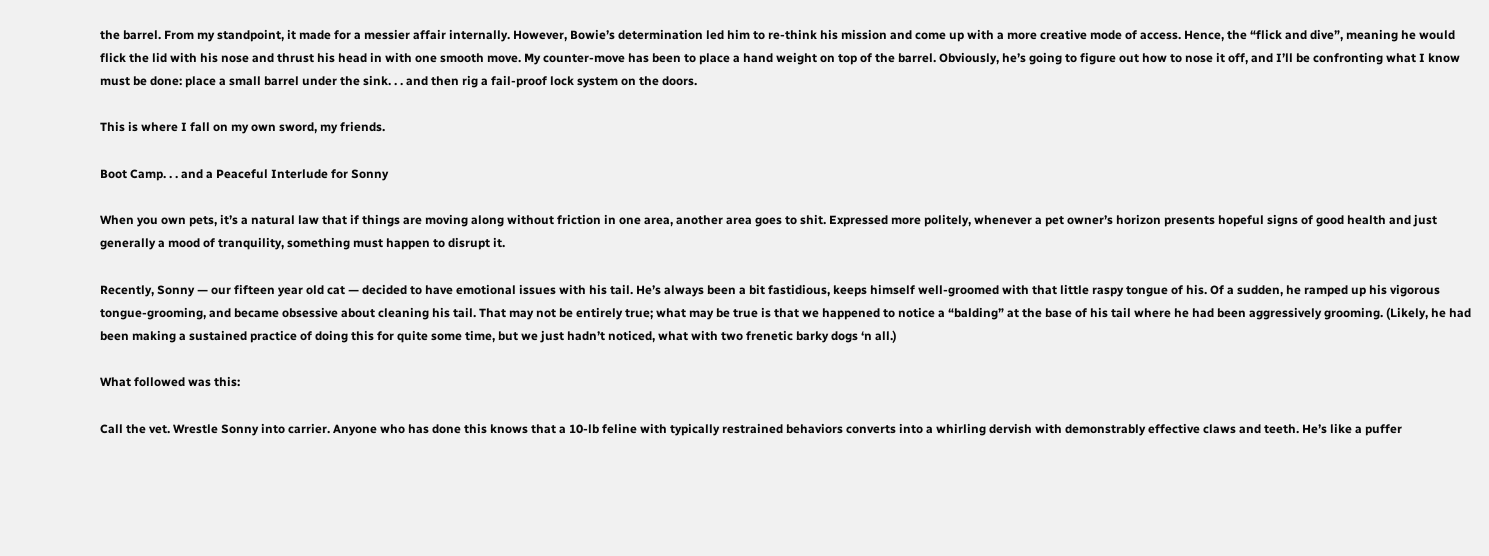the barrel. From my standpoint, it made for a messier affair internally. However, Bowie’s determination led him to re-think his mission and come up with a more creative mode of access. Hence, the “flick and dive”, meaning he would flick the lid with his nose and thrust his head in with one smooth move. My counter-move has been to place a hand weight on top of the barrel. Obviously, he’s going to figure out how to nose it off, and I’ll be confronting what I know must be done: place a small barrel under the sink. . . and then rig a fail-proof lock system on the doors.

This is where I fall on my own sword, my friends.

Boot Camp. . . and a Peaceful Interlude for Sonny

When you own pets, it’s a natural law that if things are moving along without friction in one area, another area goes to shit. Expressed more politely, whenever a pet owner’s horizon presents hopeful signs of good health and just generally a mood of tranquility, something must happen to disrupt it.

Recently, Sonny — our fifteen year old cat — decided to have emotional issues with his tail. He’s always been a bit fastidious, keeps himself well-groomed with that little raspy tongue of his. Of a sudden, he ramped up his vigorous tongue-grooming, and became obsessive about cleaning his tail. That may not be entirely true; what may be true is that we happened to notice a “balding” at the base of his tail where he had been aggressively grooming. (Likely, he had been making a sustained practice of doing this for quite some time, but we just hadn’t noticed, what with two frenetic barky dogs ‘n all.)

What followed was this:

Call the vet. Wrestle Sonny into carrier. Anyone who has done this knows that a 10-lb feline with typically restrained behaviors converts into a whirling dervish with demonstrably effective claws and teeth. He’s like a puffer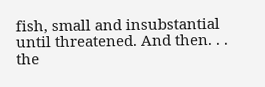fish, small and insubstantial until threatened. And then. . . the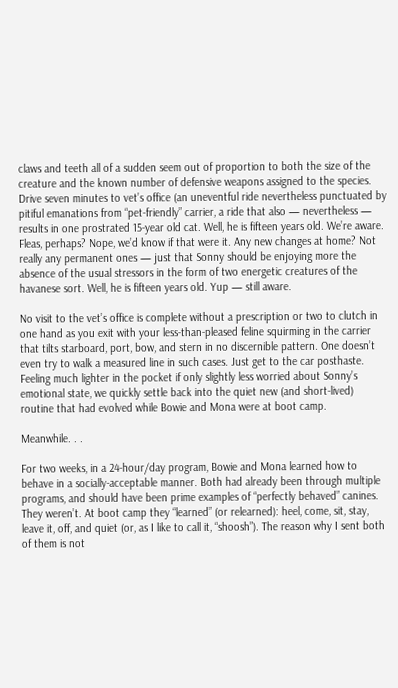claws and teeth all of a sudden seem out of proportion to both the size of the creature and the known number of defensive weapons assigned to the species. Drive seven minutes to vet’s office (an uneventful ride nevertheless punctuated by pitiful emanations from “pet-friendly” carrier, a ride that also — nevertheless — results in one prostrated 15-year old cat. Well, he is fifteen years old. We’re aware. Fleas, perhaps? Nope, we’d know if that were it. Any new changes at home? Not really any permanent ones — just that Sonny should be enjoying more the absence of the usual stressors in the form of two energetic creatures of the havanese sort. Well, he is fifteen years old. Yup — still aware.

No visit to the vet’s office is complete without a prescription or two to clutch in one hand as you exit with your less-than-pleased feline squirming in the carrier that tilts starboard, port, bow, and stern in no discernible pattern. One doesn’t even try to walk a measured line in such cases. Just get to the car posthaste. Feeling much lighter in the pocket if only slightly less worried about Sonny’s emotional state, we quickly settle back into the quiet new (and short-lived) routine that had evolved while Bowie and Mona were at boot camp.

Meanwhile. . .

For two weeks, in a 24-hour/day program, Bowie and Mona learned how to behave in a socially-acceptable manner. Both had already been through multiple programs, and should have been prime examples of “perfectly behaved” canines. They weren’t. At boot camp they “learned” (or relearned): heel, come, sit, stay, leave it, off, and quiet (or, as I like to call it, “shoosh”). The reason why I sent both of them is not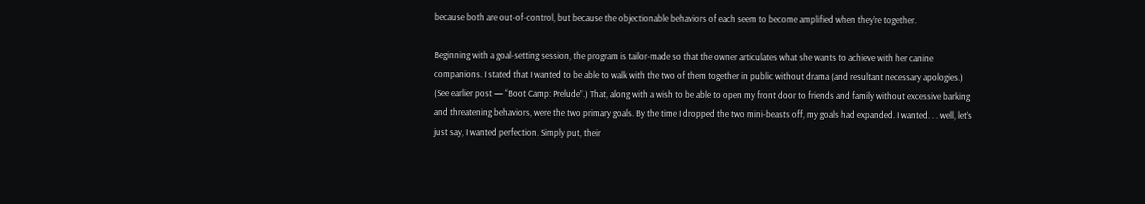because both are out-of-control, but because the objectionable behaviors of each seem to become amplified when they’re together.

Beginning with a goal-setting session, the program is tailor-made so that the owner articulates what she wants to achieve with her canine companions. I stated that I wanted to be able to walk with the two of them together in public without drama (and resultant necessary apologies.) (See earlier post — “Boot Camp: Prelude”.) That, along with a wish to be able to open my front door to friends and family without excessive barking and threatening behaviors, were the two primary goals. By the time I dropped the two mini-beasts off, my goals had expanded. I wanted. . . well, let’s just say, I wanted perfection. Simply put, their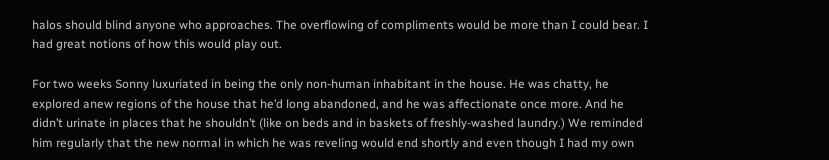halos should blind anyone who approaches. The overflowing of compliments would be more than I could bear. I had great notions of how this would play out.

For two weeks Sonny luxuriated in being the only non-human inhabitant in the house. He was chatty, he explored anew regions of the house that he’d long abandoned, and he was affectionate once more. And he didn’t urinate in places that he shouldn’t (like on beds and in baskets of freshly-washed laundry.) We reminded him regularly that the new normal in which he was reveling would end shortly and even though I had my own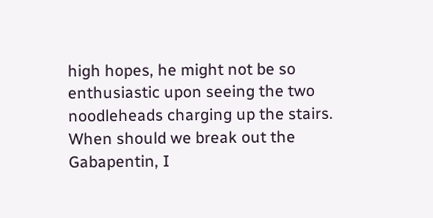high hopes, he might not be so enthusiastic upon seeing the two noodleheads charging up the stairs. When should we break out the Gabapentin, I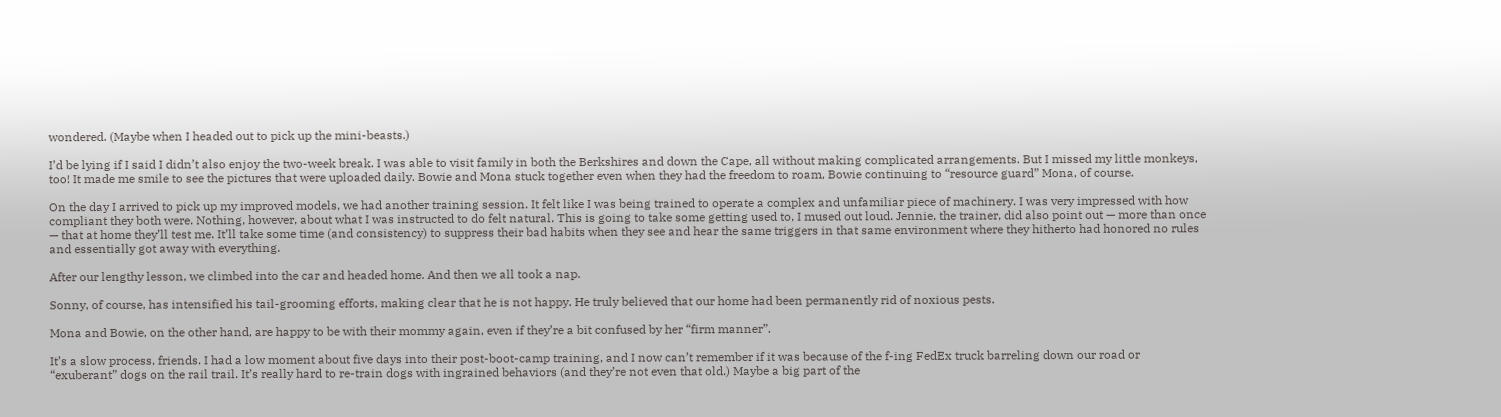wondered. (Maybe when I headed out to pick up the mini-beasts.)

I’d be lying if I said I didn’t also enjoy the two-week break. I was able to visit family in both the Berkshires and down the Cape, all without making complicated arrangements. But I missed my little monkeys, too! It made me smile to see the pictures that were uploaded daily. Bowie and Mona stuck together even when they had the freedom to roam, Bowie continuing to “resource guard” Mona, of course.

On the day I arrived to pick up my improved models, we had another training session. It felt like I was being trained to operate a complex and unfamiliar piece of machinery. I was very impressed with how compliant they both were. Nothing, however, about what I was instructed to do felt natural. This is going to take some getting used to, I mused out loud. Jennie, the trainer, did also point out — more than once — that at home they’ll test me. It’ll take some time (and consistency) to suppress their bad habits when they see and hear the same triggers in that same environment where they hitherto had honored no rules and essentially got away with everything.

After our lengthy lesson, we climbed into the car and headed home. And then we all took a nap.

Sonny, of course, has intensified his tail-grooming efforts, making clear that he is not happy. He truly believed that our home had been permanently rid of noxious pests.

Mona and Bowie, on the other hand, are happy to be with their mommy again, even if they’re a bit confused by her “firm manner”.

It’s a slow process, friends. I had a low moment about five days into their post-boot-camp training, and I now can’t remember if it was because of the f-ing FedEx truck barreling down our road or “exuberant” dogs on the rail trail. It’s really hard to re-train dogs with ingrained behaviors (and they’re not even that old.) Maybe a big part of the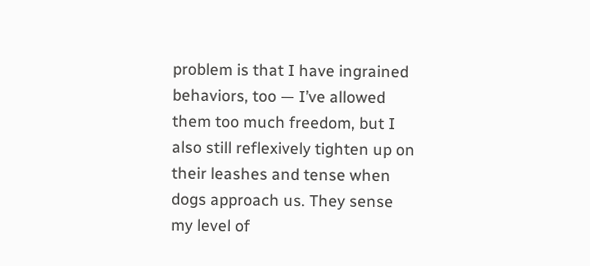problem is that I have ingrained behaviors, too — I’ve allowed them too much freedom, but I also still reflexively tighten up on their leashes and tense when dogs approach us. They sense my level of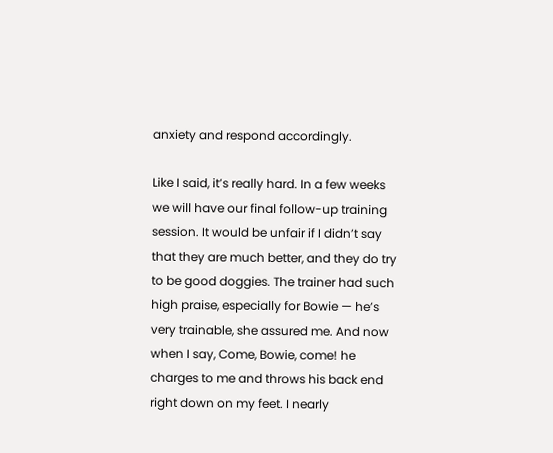anxiety and respond accordingly.

Like I said, it’s really hard. In a few weeks we will have our final follow-up training session. It would be unfair if I didn’t say that they are much better, and they do try to be good doggies. The trainer had such high praise, especially for Bowie — he’s very trainable, she assured me. And now when I say, Come, Bowie, come! he charges to me and throws his back end right down on my feet. I nearly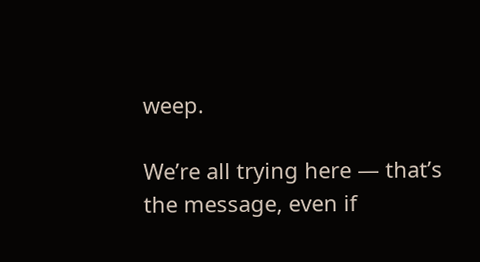weep.

We’re all trying here — that’s the message, even if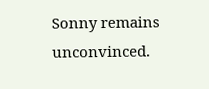Sonny remains unconvinced.